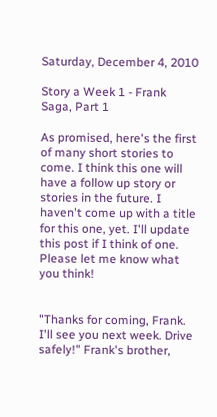Saturday, December 4, 2010

Story a Week 1 - Frank Saga, Part 1

As promised, here's the first of many short stories to come. I think this one will have a follow up story or stories in the future. I haven't come up with a title for this one, yet. I'll update this post if I think of one. Please let me know what you think!


"Thanks for coming, Frank. I'll see you next week. Drive safely!" Frank's brother,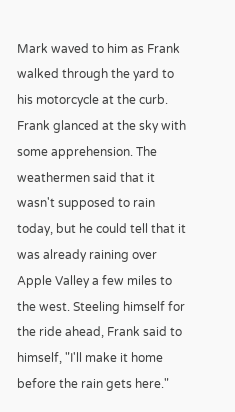Mark waved to him as Frank walked through the yard to his motorcycle at the curb. Frank glanced at the sky with some apprehension. The weathermen said that it wasn't supposed to rain today, but he could tell that it was already raining over Apple Valley a few miles to the west. Steeling himself for the ride ahead, Frank said to himself, "I'll make it home before the rain gets here."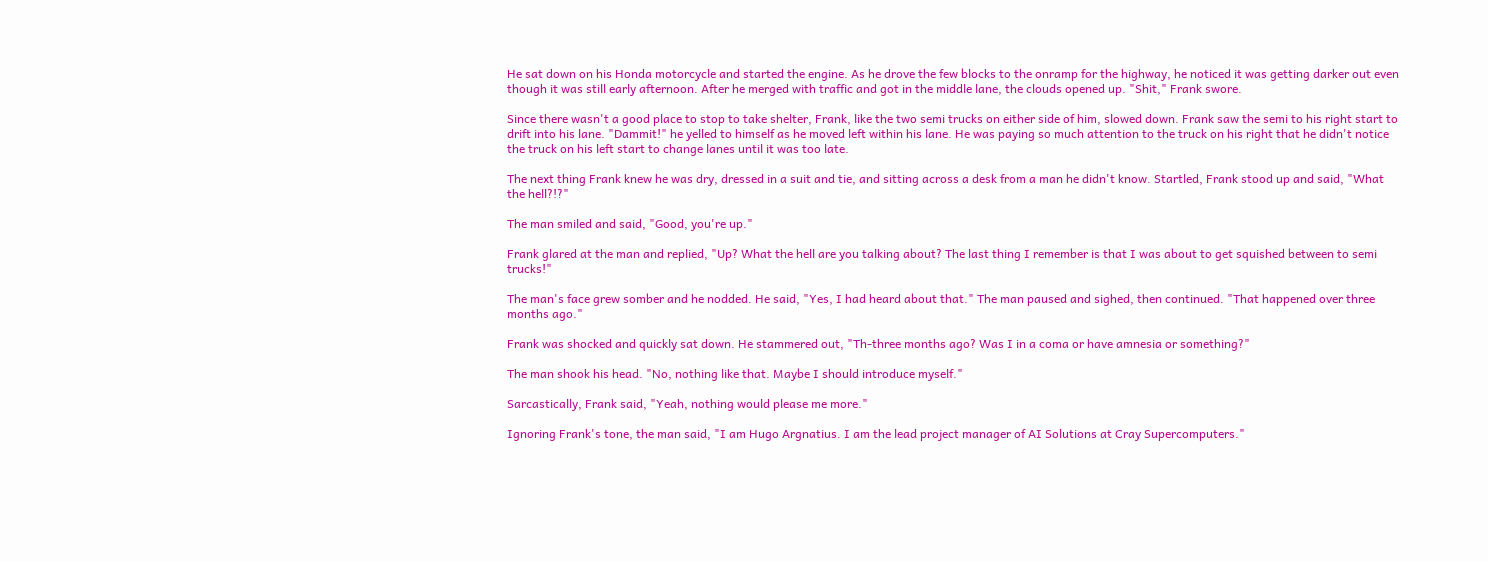He sat down on his Honda motorcycle and started the engine. As he drove the few blocks to the onramp for the highway, he noticed it was getting darker out even though it was still early afternoon. After he merged with traffic and got in the middle lane, the clouds opened up. "Shit," Frank swore.

Since there wasn't a good place to stop to take shelter, Frank, like the two semi trucks on either side of him, slowed down. Frank saw the semi to his right start to drift into his lane. "Dammit!" he yelled to himself as he moved left within his lane. He was paying so much attention to the truck on his right that he didn't notice the truck on his left start to change lanes until it was too late.

The next thing Frank knew he was dry, dressed in a suit and tie, and sitting across a desk from a man he didn't know. Startled, Frank stood up and said, "What the hell?!?"

The man smiled and said, "Good, you're up."

Frank glared at the man and replied, "Up? What the hell are you talking about? The last thing I remember is that I was about to get squished between to semi trucks!"

The man's face grew somber and he nodded. He said, "Yes, I had heard about that." The man paused and sighed, then continued. "That happened over three months ago."

Frank was shocked and quickly sat down. He stammered out, "Th-three months ago? Was I in a coma or have amnesia or something?"

The man shook his head. "No, nothing like that. Maybe I should introduce myself."

Sarcastically, Frank said, "Yeah, nothing would please me more."

Ignoring Frank's tone, the man said, "I am Hugo Argnatius. I am the lead project manager of AI Solutions at Cray Supercomputers."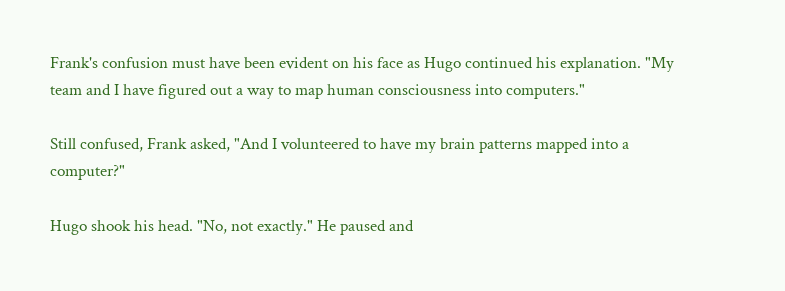Frank's confusion must have been evident on his face as Hugo continued his explanation. "My team and I have figured out a way to map human consciousness into computers."

Still confused, Frank asked, "And I volunteered to have my brain patterns mapped into a computer?"

Hugo shook his head. "No, not exactly." He paused and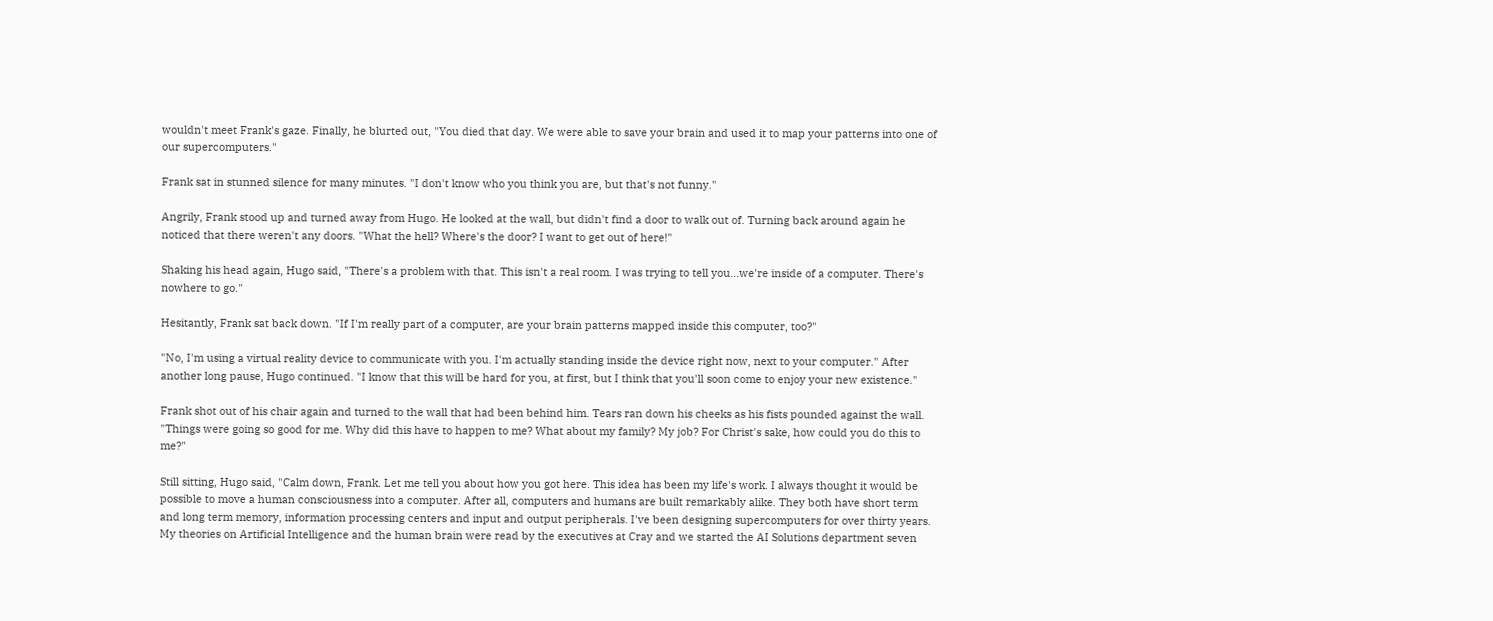wouldn't meet Frank's gaze. Finally, he blurted out, "You died that day. We were able to save your brain and used it to map your patterns into one of our supercomputers."

Frank sat in stunned silence for many minutes. "I don't know who you think you are, but that's not funny."

Angrily, Frank stood up and turned away from Hugo. He looked at the wall, but didn't find a door to walk out of. Turning back around again he noticed that there weren't any doors. "What the hell? Where's the door? I want to get out of here!"

Shaking his head again, Hugo said, "There's a problem with that. This isn't a real room. I was trying to tell you...we're inside of a computer. There's nowhere to go."

Hesitantly, Frank sat back down. "If I'm really part of a computer, are your brain patterns mapped inside this computer, too?"

"No, I'm using a virtual reality device to communicate with you. I'm actually standing inside the device right now, next to your computer." After another long pause, Hugo continued. "I know that this will be hard for you, at first, but I think that you'll soon come to enjoy your new existence."

Frank shot out of his chair again and turned to the wall that had been behind him. Tears ran down his cheeks as his fists pounded against the wall. "Things were going so good for me. Why did this have to happen to me? What about my family? My job? For Christ's sake, how could you do this to me?"

Still sitting, Hugo said, "Calm down, Frank. Let me tell you about how you got here. This idea has been my life's work. I always thought it would be possible to move a human consciousness into a computer. After all, computers and humans are built remarkably alike. They both have short term and long term memory, information processing centers and input and output peripherals. I've been designing supercomputers for over thirty years. My theories on Artificial Intelligence and the human brain were read by the executives at Cray and we started the AI Solutions department seven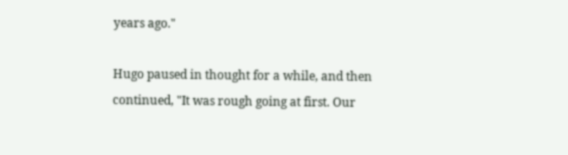years ago."

Hugo paused in thought for a while, and then continued, "It was rough going at first. Our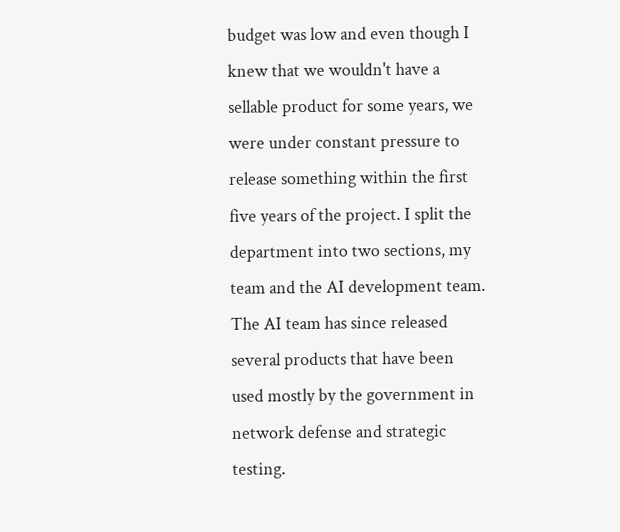budget was low and even though I knew that we wouldn't have a sellable product for some years, we were under constant pressure to release something within the first five years of the project. I split the department into two sections, my team and the AI development team. The AI team has since released several products that have been used mostly by the government in network defense and strategic testing.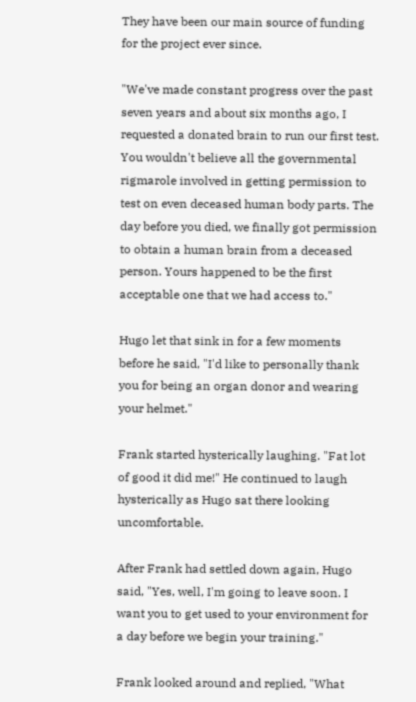They have been our main source of funding for the project ever since.

"We've made constant progress over the past seven years and about six months ago, I requested a donated brain to run our first test. You wouldn't believe all the governmental rigmarole involved in getting permission to test on even deceased human body parts. The day before you died, we finally got permission to obtain a human brain from a deceased person. Yours happened to be the first acceptable one that we had access to."

Hugo let that sink in for a few moments before he said, "I'd like to personally thank you for being an organ donor and wearing your helmet."

Frank started hysterically laughing. "Fat lot of good it did me!" He continued to laugh hysterically as Hugo sat there looking uncomfortable.

After Frank had settled down again, Hugo said, "Yes, well, I'm going to leave soon. I want you to get used to your environment for a day before we begin your training."

Frank looked around and replied, "What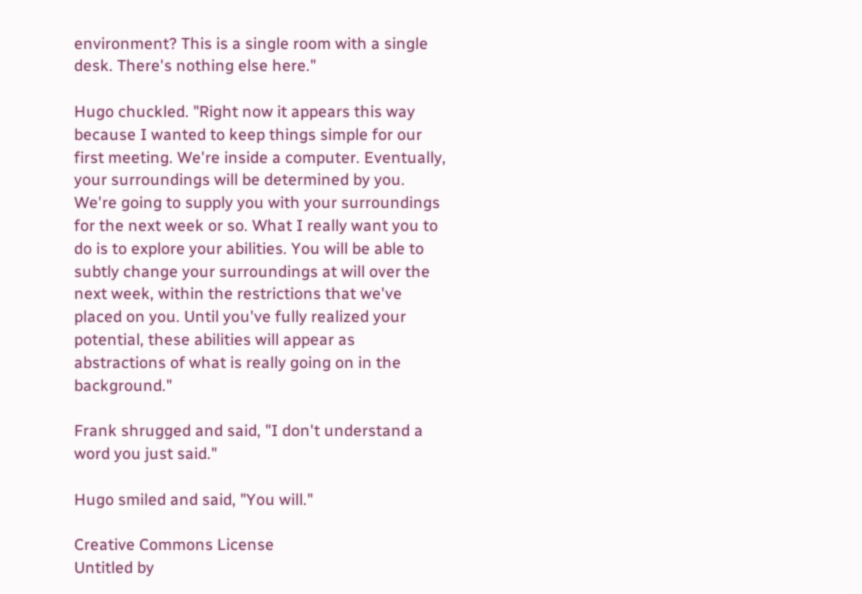environment? This is a single room with a single desk. There's nothing else here."

Hugo chuckled. "Right now it appears this way because I wanted to keep things simple for our first meeting. We're inside a computer. Eventually, your surroundings will be determined by you. We're going to supply you with your surroundings for the next week or so. What I really want you to do is to explore your abilities. You will be able to subtly change your surroundings at will over the next week, within the restrictions that we've placed on you. Until you've fully realized your potential, these abilities will appear as abstractions of what is really going on in the background."

Frank shrugged and said, "I don't understand a word you just said."

Hugo smiled and said, "You will."

Creative Commons License
Untitled by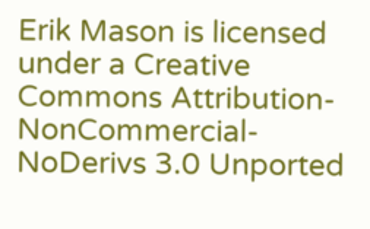Erik Mason is licensed under a Creative Commons Attribution-NonCommercial-NoDerivs 3.0 Unported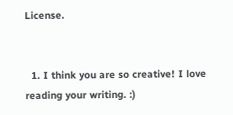License.


  1. I think you are so creative! I love reading your writing. :)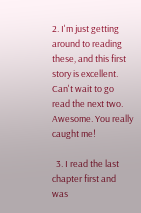2. I'm just getting around to reading these, and this first story is excellent. Can't wait to go read the next two. Awesome. You really caught me!

  3. I read the last chapter first and was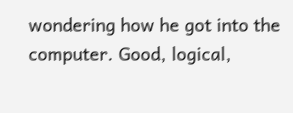wondering how he got into the computer. Good, logical,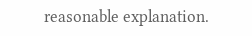reasonable explanation.